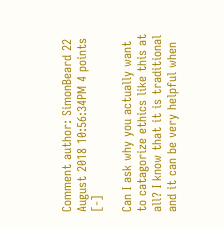Comment author: SimonBeard 22 August 2018 10:56:34PM 4 points [-]

Can I ask why you actually want to catagorize ethics like this at all? I know that it is traditional and it can be very helpful when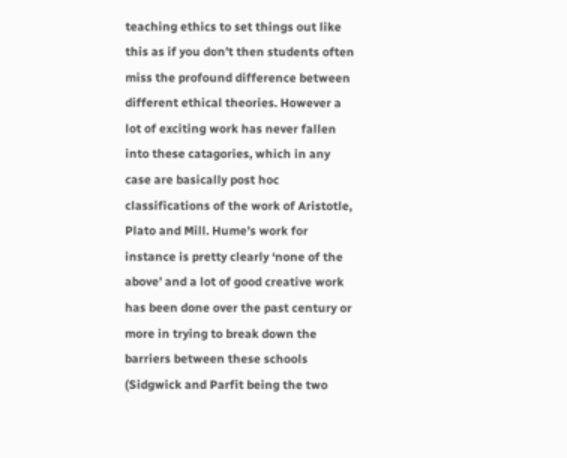teaching ethics to set things out like this as if you don’t then students often miss the profound difference between different ethical theories. However a lot of exciting work has never fallen into these catagories, which in any case are basically post hoc classifications of the work of Aristotle, Plato and Mill. Hume’s work for instance is pretty clearly ‘none of the above’ and a lot of good creative work has been done over the past century or more in trying to break down the barriers between these schools (Sidgwick and Parfit being the two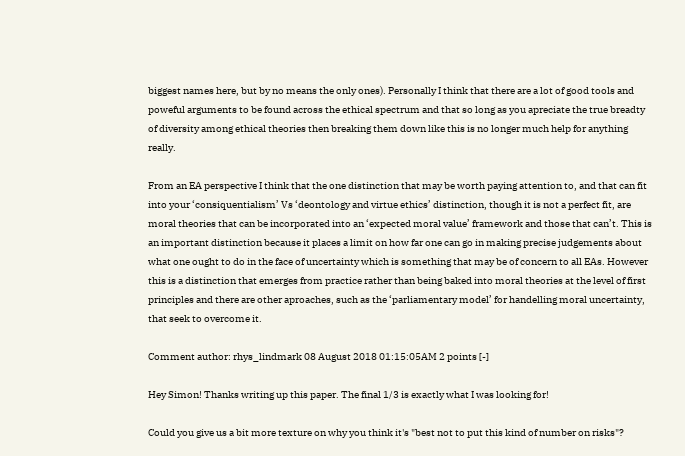biggest names here, but by no means the only ones). Personally I think that there are a lot of good tools and poweful arguments to be found across the ethical spectrum and that so long as you apreciate the true breadty of diversity among ethical theories then breaking them down like this is no longer much help for anything really.

From an EA perspective I think that the one distinction that may be worth paying attention to, and that can fit into your ‘consiquentialism’ Vs ‘deontology and virtue ethics’ distinction, though it is not a perfect fit, are moral theories that can be incorporated into an ‘expected moral value’ framework and those that can’t. This is an important distinction because it places a limit on how far one can go in making precise judgements about what one ought to do in the face of uncertainty which is something that may be of concern to all EAs. However this is a distinction that emerges from practice rather than being baked into moral theories at the level of first principles and there are other aproaches, such as the ‘parliamentary model’ for handelling moral uncertainty, that seek to overcome it.

Comment author: rhys_lindmark 08 August 2018 01:15:05AM 2 points [-]

Hey Simon! Thanks writing up this paper. The final 1/3 is exactly what I was looking for!

Could you give us a bit more texture on why you think it's "best not to put this kind of number on risks"?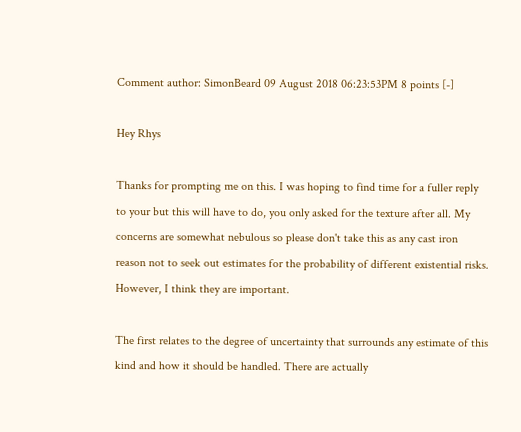Comment author: SimonBeard 09 August 2018 06:23:53PM 8 points [-]

Hey Rhys

Thanks for prompting me on this. I was hoping to find time for a fuller reply to your but this will have to do, you only asked for the texture after all. My concerns are somewhat nebulous so please don't take this as any cast iron reason not to seek out estimates for the probability of different existential risks. However, I think they are important.

The first relates to the degree of uncertainty that surrounds any estimate of this kind and how it should be handled. There are actually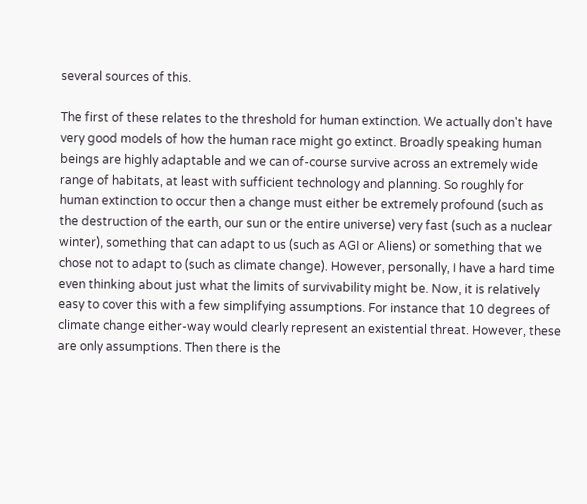several sources of this.

The first of these relates to the threshold for human extinction. We actually don't have very good models of how the human race might go extinct. Broadly speaking human beings are highly adaptable and we can of-course survive across an extremely wide range of habitats, at least with sufficient technology and planning. So roughly for human extinction to occur then a change must either be extremely profound (such as the destruction of the earth, our sun or the entire universe) very fast (such as a nuclear winter), something that can adapt to us (such as AGI or Aliens) or something that we chose not to adapt to (such as climate change). However, personally, I have a hard time even thinking about just what the limits of survivability might be. Now, it is relatively easy to cover this with a few simplifying assumptions. For instance that 10 degrees of climate change either-way would clearly represent an existential threat. However, these are only assumptions. Then there is the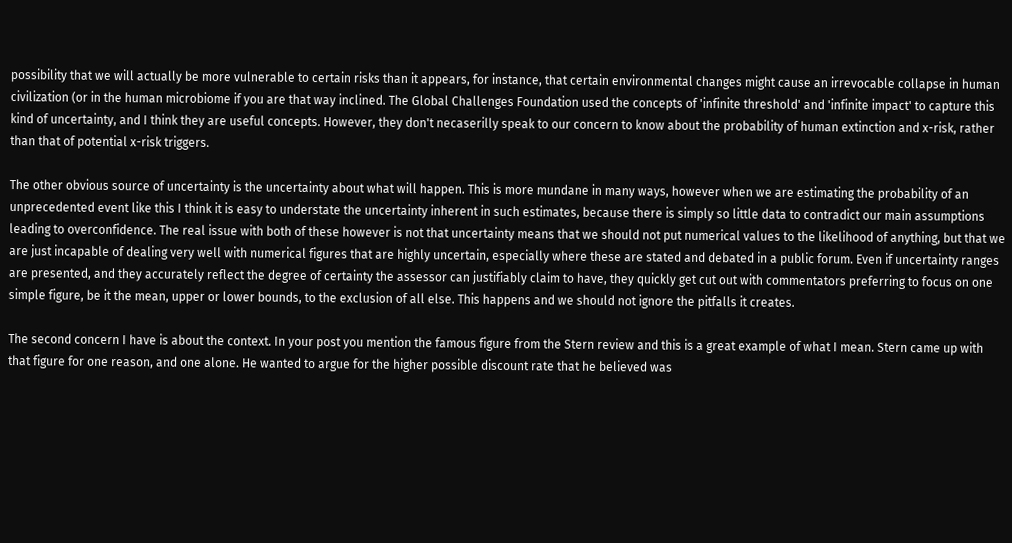possibility that we will actually be more vulnerable to certain risks than it appears, for instance, that certain environmental changes might cause an irrevocable collapse in human civilization (or in the human microbiome if you are that way inclined. The Global Challenges Foundation used the concepts of 'infinite threshold' and 'infinite impact' to capture this kind of uncertainty, and I think they are useful concepts. However, they don't necaserilly speak to our concern to know about the probability of human extinction and x-risk, rather than that of potential x-risk triggers.

The other obvious source of uncertainty is the uncertainty about what will happen. This is more mundane in many ways, however when we are estimating the probability of an unprecedented event like this I think it is easy to understate the uncertainty inherent in such estimates, because there is simply so little data to contradict our main assumptions leading to overconfidence. The real issue with both of these however is not that uncertainty means that we should not put numerical values to the likelihood of anything, but that we are just incapable of dealing very well with numerical figures that are highly uncertain, especially where these are stated and debated in a public forum. Even if uncertainty ranges are presented, and they accurately reflect the degree of certainty the assessor can justifiably claim to have, they quickly get cut out with commentators preferring to focus on one simple figure, be it the mean, upper or lower bounds, to the exclusion of all else. This happens and we should not ignore the pitfalls it creates.

The second concern I have is about the context. In your post you mention the famous figure from the Stern review and this is a great example of what I mean. Stern came up with that figure for one reason, and one alone. He wanted to argue for the higher possible discount rate that he believed was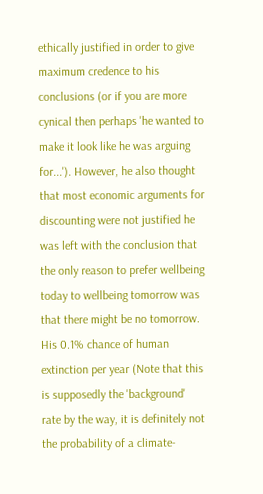ethically justified in order to give maximum credence to his conclusions (or if you are more cynical then perhaps 'he wanted to make it look like he was arguing for...'). However, he also thought that most economic arguments for discounting were not justified he was left with the conclusion that the only reason to prefer wellbeing today to wellbeing tomorrow was that there might be no tomorrow. His 0.1% chance of human extinction per year (Note that this is supposedly the 'background' rate by the way, it is definitely not the probability of a climate-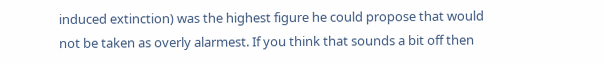induced extinction) was the highest figure he could propose that would not be taken as overly alarmest. If you think that sounds a bit off then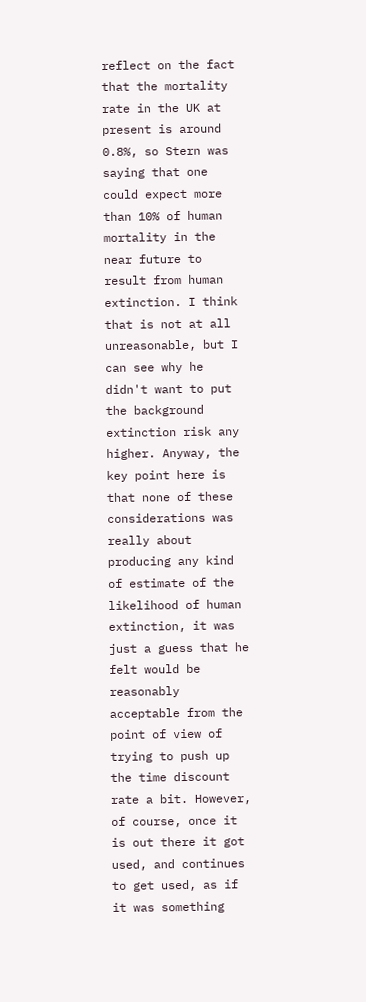reflect on the fact that the mortality rate in the UK at present is around 0.8%, so Stern was saying that one could expect more than 10% of human mortality in the near future to result from human extinction. I think that is not at all unreasonable, but I can see why he didn't want to put the background extinction risk any higher. Anyway, the key point here is that none of these considerations was really about producing any kind of estimate of the likelihood of human extinction, it was just a guess that he felt would be reasonably acceptable from the point of view of trying to push up the time discount rate a bit. However, of course, once it is out there it got used, and continues to get used, as if it was something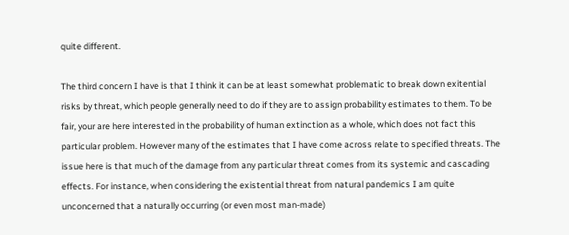quite different.

The third concern I have is that I think it can be at least somewhat problematic to break down exitential risks by threat, which people generally need to do if they are to assign probability estimates to them. To be fair, your are here interested in the probability of human extinction as a whole, which does not fact this particular problem. However many of the estimates that I have come across relate to specified threats. The issue here is that much of the damage from any particular threat comes from its systemic and cascading effects. For instance, when considering the existential threat from natural pandemics I am quite unconcerned that a naturally occurring (or even most man-made)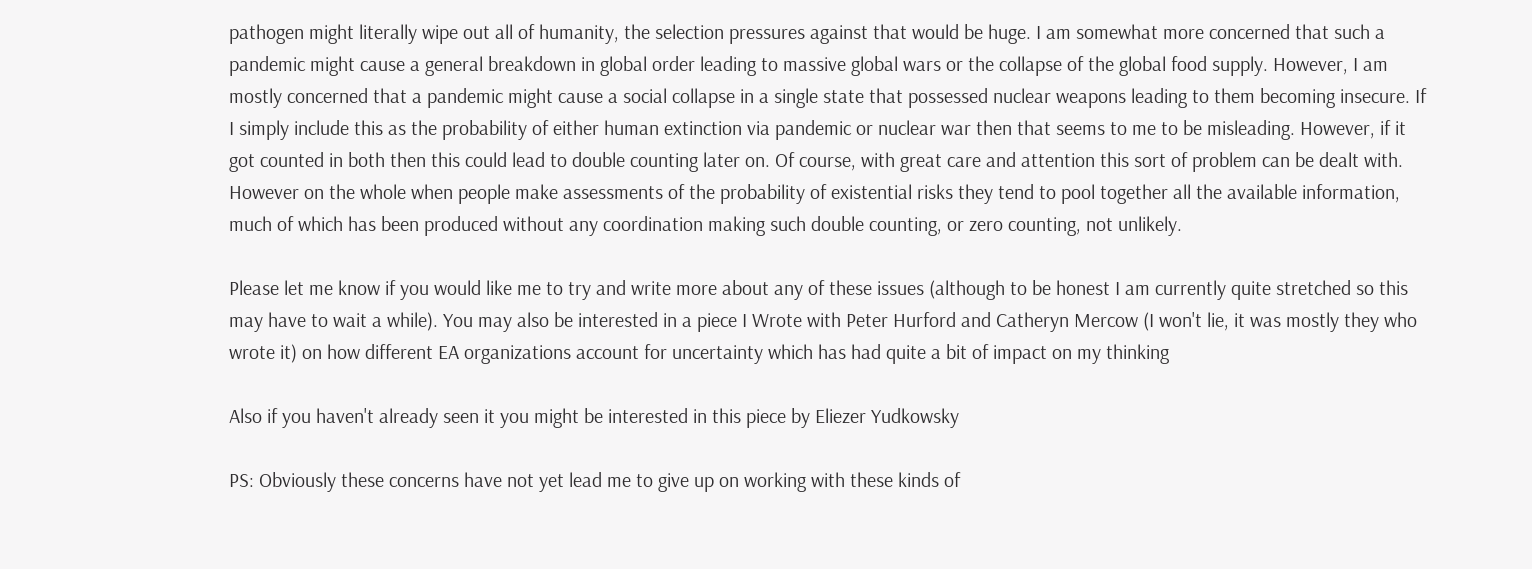pathogen might literally wipe out all of humanity, the selection pressures against that would be huge. I am somewhat more concerned that such a pandemic might cause a general breakdown in global order leading to massive global wars or the collapse of the global food supply. However, I am mostly concerned that a pandemic might cause a social collapse in a single state that possessed nuclear weapons leading to them becoming insecure. If I simply include this as the probability of either human extinction via pandemic or nuclear war then that seems to me to be misleading. However, if it got counted in both then this could lead to double counting later on. Of course, with great care and attention this sort of problem can be dealt with. However on the whole when people make assessments of the probability of existential risks they tend to pool together all the available information, much of which has been produced without any coordination making such double counting, or zero counting, not unlikely.

Please let me know if you would like me to try and write more about any of these issues (although to be honest I am currently quite stretched so this may have to wait a while). You may also be interested in a piece I Wrote with Peter Hurford and Catheryn Mercow (I won't lie, it was mostly they who wrote it) on how different EA organizations account for uncertainty which has had quite a bit of impact on my thinking

Also if you haven't already seen it you might be interested in this piece by Eliezer Yudkowsky

PS: Obviously these concerns have not yet lead me to give up on working with these kinds of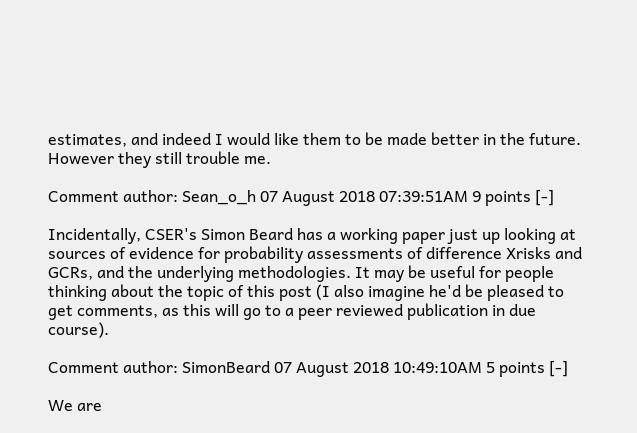estimates, and indeed I would like them to be made better in the future. However they still trouble me.

Comment author: Sean_o_h 07 August 2018 07:39:51AM 9 points [-]

Incidentally, CSER's Simon Beard has a working paper just up looking at sources of evidence for probability assessments of difference Xrisks and GCRs, and the underlying methodologies. It may be useful for people thinking about the topic of this post (I also imagine he'd be pleased to get comments, as this will go to a peer reviewed publication in due course).

Comment author: SimonBeard 07 August 2018 10:49:10AM 5 points [-]

We are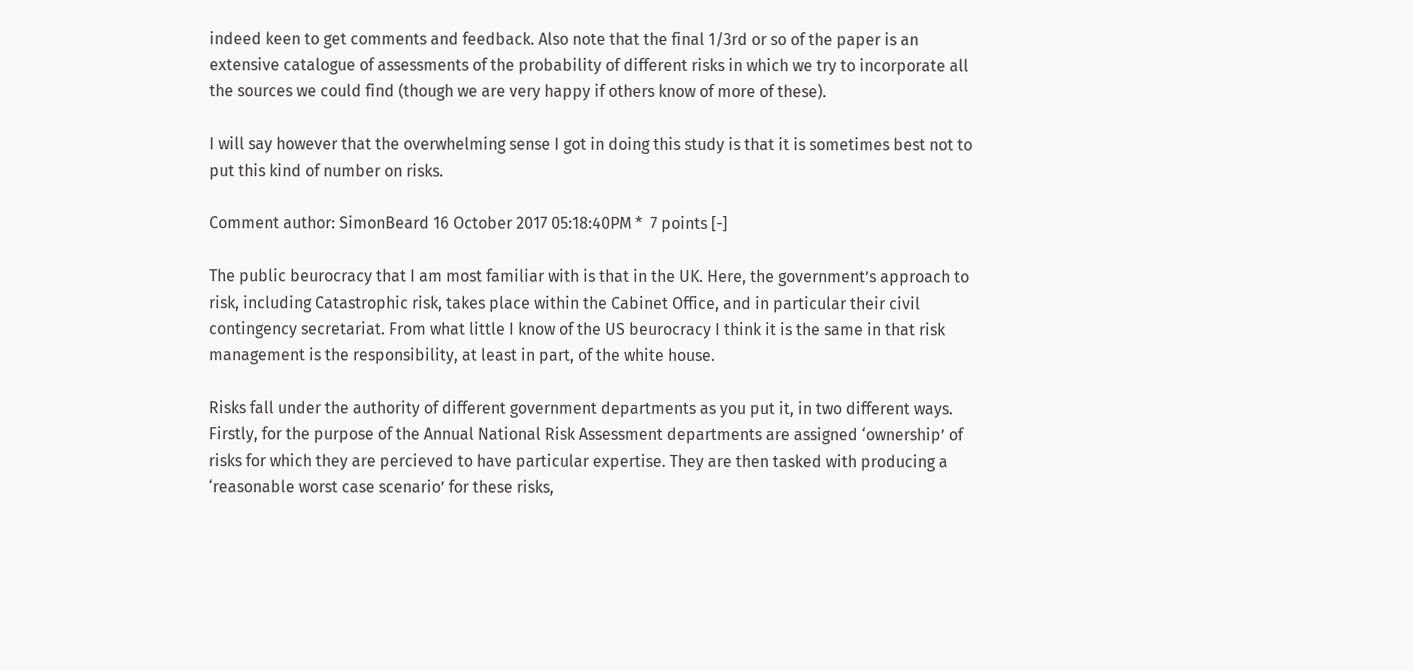indeed keen to get comments and feedback. Also note that the final 1/3rd or so of the paper is an extensive catalogue of assessments of the probability of different risks in which we try to incorporate all the sources we could find (though we are very happy if others know of more of these).

I will say however that the overwhelming sense I got in doing this study is that it is sometimes best not to put this kind of number on risks.

Comment author: SimonBeard 16 October 2017 05:18:40PM *  7 points [-]

The public beurocracy that I am most familiar with is that in the UK. Here, the government’s approach to risk, including Catastrophic risk, takes place within the Cabinet Office, and in particular their civil contingency secretariat. From what little I know of the US beurocracy I think it is the same in that risk management is the responsibility, at least in part, of the white house.

Risks fall under the authority of different government departments as you put it, in two different ways. Firstly, for the purpose of the Annual National Risk Assessment departments are assigned ‘ownership’ of risks for which they are percieved to have particular expertise. They are then tasked with producing a ‘reasonable worst case scenario’ for these risks,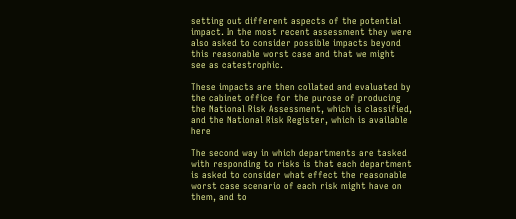setting out different aspects of the potential impact. In the most recent assessment they were also asked to consider possible impacts beyond this reasonable worst case and that we might see as catestrophic.

These impacts are then collated and evaluated by the cabinet office for the purose of producing the National Risk Assessment, which is classified, and the National Risk Register, which is available here

The second way in which departments are tasked with responding to risks is that each department is asked to consider what effect the reasonable worst case scenario of each risk might have on them, and to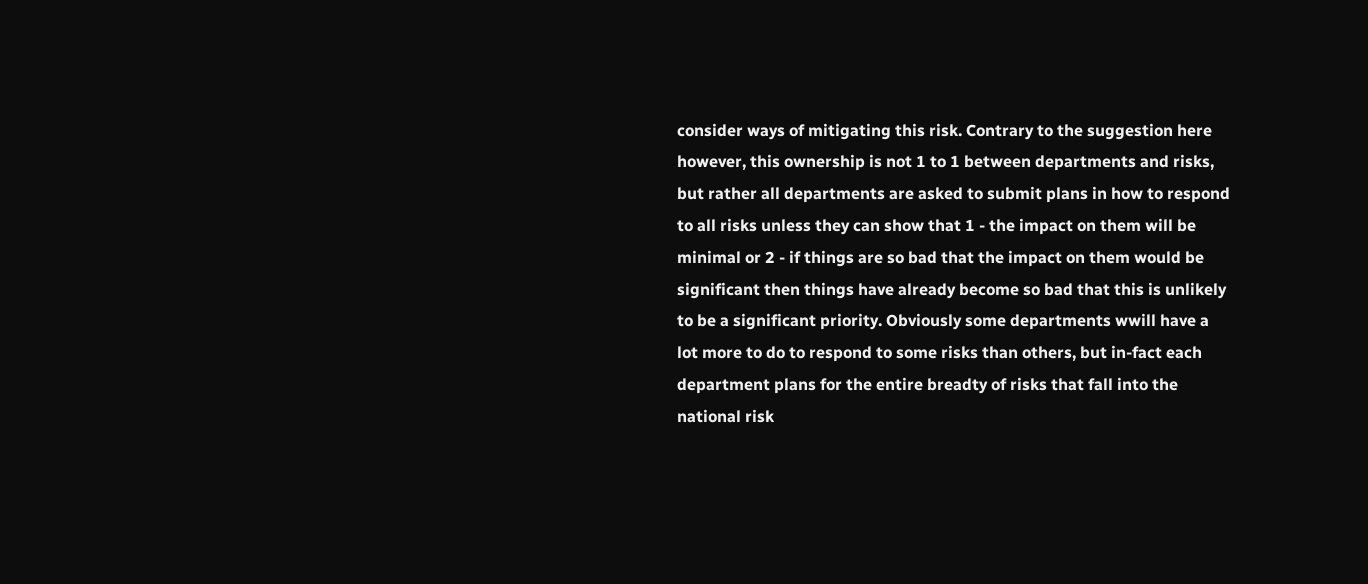consider ways of mitigating this risk. Contrary to the suggestion here however, this ownership is not 1 to 1 between departments and risks, but rather all departments are asked to submit plans in how to respond to all risks unless they can show that 1 - the impact on them will be minimal or 2 - if things are so bad that the impact on them would be significant then things have already become so bad that this is unlikely to be a significant priority. Obviously some departments wwill have a lot more to do to respond to some risks than others, but in-fact each department plans for the entire breadty of risks that fall into the national risk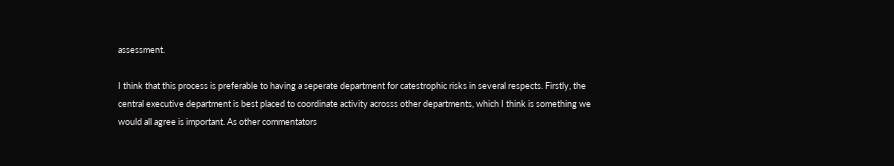assessment.

I think that this process is preferable to having a seperate department for catestrophic risks in several respects. Firstly, the central executive department is best placed to coordinate activity acrosss other departments, which I think is something we would all agree is important. As other commentators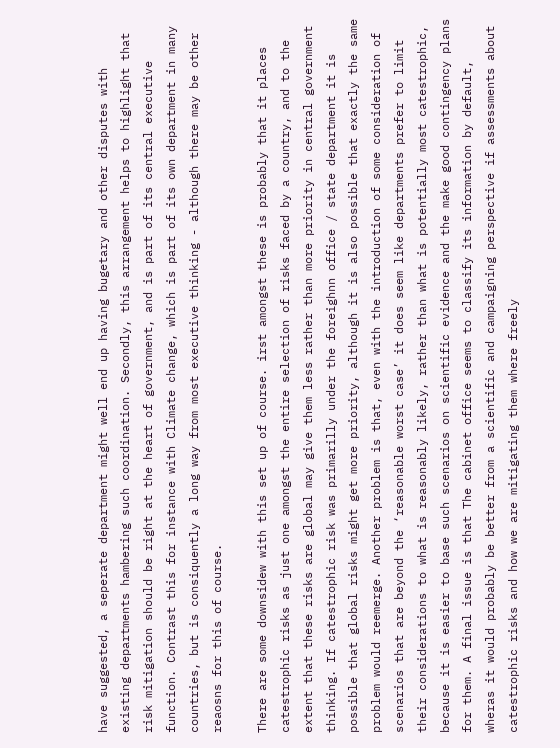have suggested, a seperate department might well end up having bugetary and other disputes with existing departments hambering such coordination. Secondly, this arrangement helps to highlight that risk mitigation should be right at the heart of government, and is part of its central executive function. Contrast this for instance with Climate change, which is part of its own department in many countries, but is consiquently a long way from most executive thinking - although there may be other reaosns for this of course.

There are some downsidew with this set up of course. irst amongst these is probably that it places catestrophic risks as just one amongst the entire selection of risks faced by a country, and to the extent that these risks are global may give them less rather than more priority in central government thinking. If catestrophic risk was primarilly under the foreighnn office / state department it is possible that global risks might get more priority, although it is also possible that exactly the same problem would reemerge. Another problem is that, even with the introduction of some consideration of scenarios that are beyond the ‘reasonable worst case’ it does seem like departments prefer to limit their considerations to what is reasonably likely, rather than what is potentially most catestrophic, because it is easier to base such scenarios on scientific evidence and the make good contingency plans for them. A final issue is that The cabinet office seems to classify its information by default, wheras it would probably be better from a scientific and campaigning perspective if assessments about catestrophic risks and how we are mitigating them where freely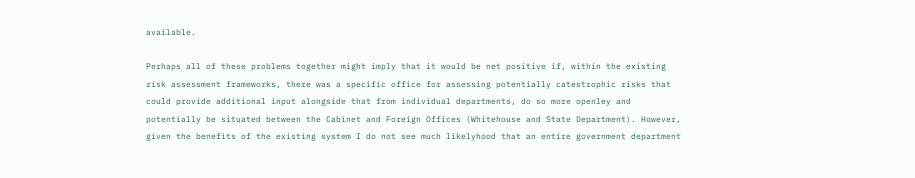available.

Perhaps all of these problems together might imply that it would be net positive if, within the existing risk assessment frameworks, there was a specific office for assessing potentially catestrophic risks that could provide additional input alongside that from individual departments, do so more openley and potentially be situated between the Cabinet and Foreign Offices (Whitehouse and State Department). However, given the benefits of the existing system I do not see much likelyhood that an entire government department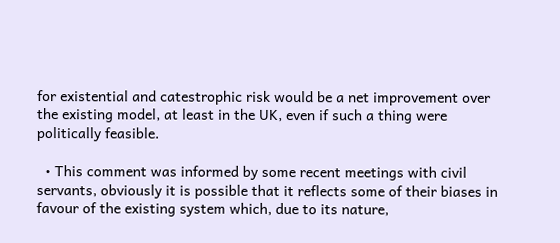for existential and catestrophic risk would be a net improvement over the existing model, at least in the UK, even if such a thing were politically feasible.

  • This comment was informed by some recent meetings with civil servants, obviously it is possible that it reflects some of their biases in favour of the existing system which, due to its nature,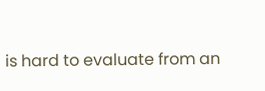is hard to evaluate from an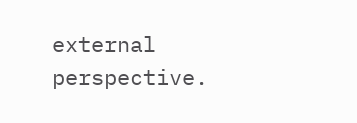external perspective.